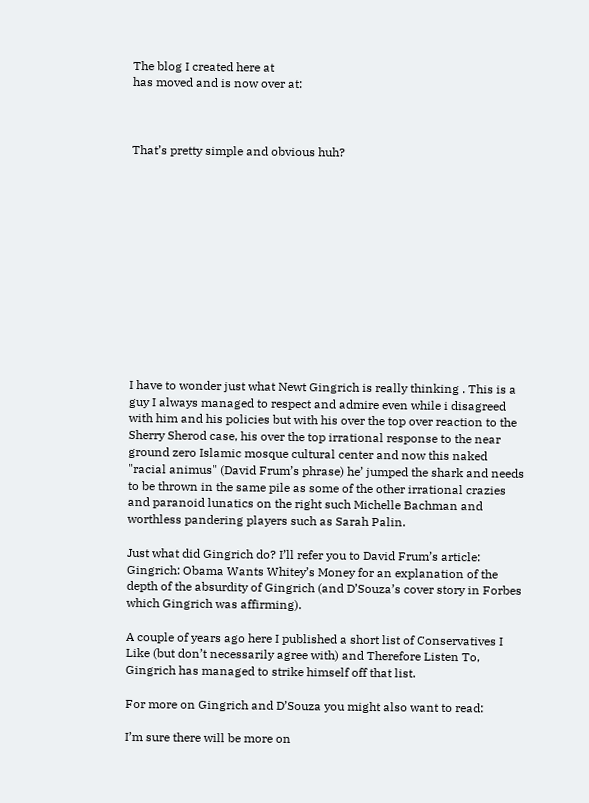The blog I created here at
has moved and is now over at:



That’s pretty simple and obvious huh?













I have to wonder just what Newt Gingrich is really thinking . This is a guy I always managed to respect and admire even while i disagreed with him and his policies but with his over the top over reaction to the Sherry Sherod case, his over the top irrational response to the near ground zero Islamic mosque cultural center and now this naked "racial animus" (David Frum’s phrase) he’ jumped the shark and needs to be thrown in the same pile as some of the other irrational crazies and paranoid lunatics on the right such Michelle Bachman and worthless pandering players such as Sarah Palin.

Just what did Gingrich do? I’ll refer you to David Frum’s article: Gingrich: Obama Wants Whitey’s Money for an explanation of the depth of the absurdity of Gingrich (and D’Souza’s cover story in Forbes which Gingrich was affirming).

A couple of years ago here I published a short list of Conservatives I Like (but don’t necessarily agree with) and Therefore Listen To, Gingrich has managed to strike himself off that list.

For more on Gingrich and D’Souza you might also want to read:

I’m sure there will be more on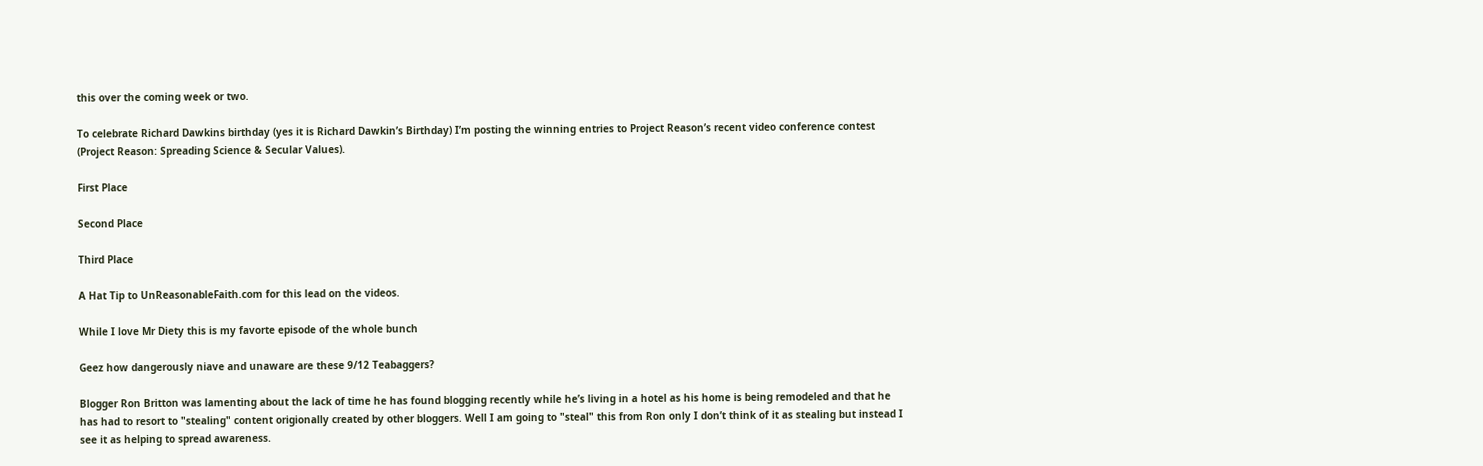this over the coming week or two.

To celebrate Richard Dawkins birthday (yes it is Richard Dawkin’s Birthday) I’m posting the winning entries to Project Reason’s recent video conference contest (Project Reason: Spreading Science & Secular Values).

First Place

Second Place

Third Place

A Hat Tip to UnReasonableFaith.com for this lead on the videos.

While I love Mr Diety this is my favorte episode of the whole bunch

Geez how dangerously niave and unaware are these 9/12 Teabaggers?

Blogger Ron Britton was lamenting about the lack of time he has found blogging recently while he’s living in a hotel as his home is being remodeled and that he has had to resort to "stealing" content origionally created by other bloggers. Well I am going to "steal" this from Ron only I don’t think of it as stealing but instead I see it as helping to spread awareness.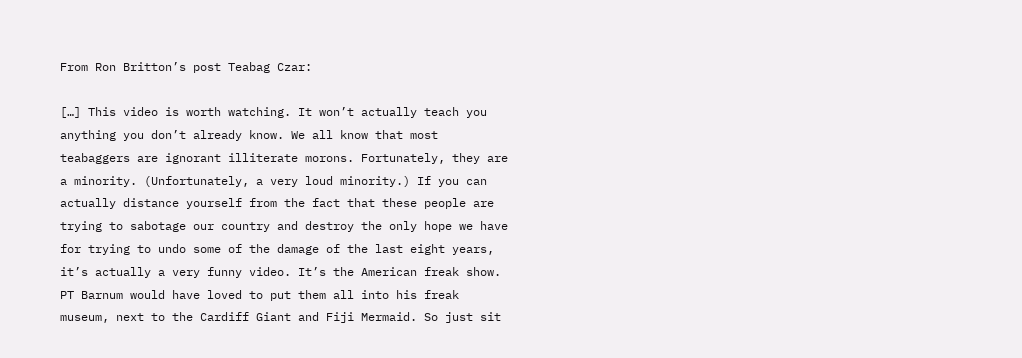From Ron Britton’s post Teabag Czar:

[…] This video is worth watching. It won’t actually teach you anything you don’t already know. We all know that most teabaggers are ignorant illiterate morons. Fortunately, they are a minority. (Unfortunately, a very loud minority.) If you can actually distance yourself from the fact that these people are trying to sabotage our country and destroy the only hope we have for trying to undo some of the damage of the last eight years, it’s actually a very funny video. It’s the American freak show. PT Barnum would have loved to put them all into his freak museum, next to the Cardiff Giant and Fiji Mermaid. So just sit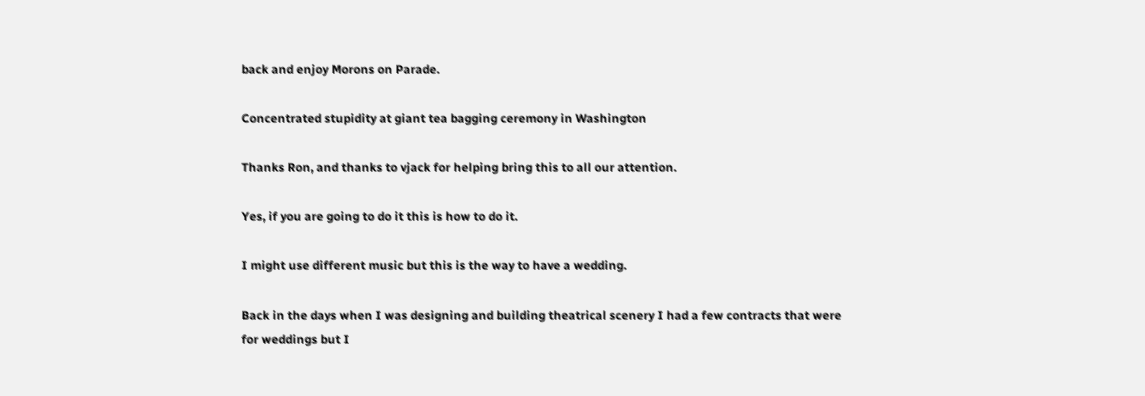back and enjoy Morons on Parade.

Concentrated stupidity at giant tea bagging ceremony in Washington

Thanks Ron, and thanks to vjack for helping bring this to all our attention.

Yes, if you are going to do it this is how to do it.

I might use different music but this is the way to have a wedding.

Back in the days when I was designing and building theatrical scenery I had a few contracts that were for weddings but I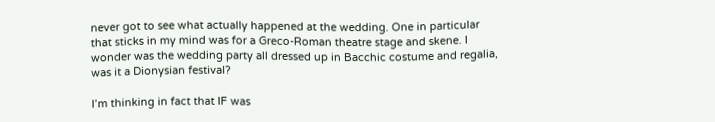never got to see what actually happened at the wedding. One in particular that sticks in my mind was for a Greco-Roman theatre stage and skene. I wonder was the wedding party all dressed up in Bacchic costume and regalia, was it a Dionysian festival?

I’m thinking in fact that IF was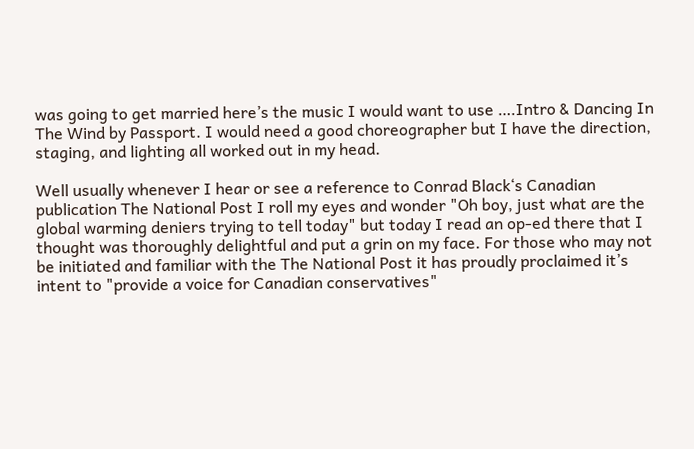was going to get married here’s the music I would want to use ….Intro & Dancing In The Wind by Passport. I would need a good choreographer but I have the direction, staging, and lighting all worked out in my head.

Well usually whenever I hear or see a reference to Conrad Black‘s Canadian publication The National Post I roll my eyes and wonder "Oh boy, just what are the global warming deniers trying to tell today" but today I read an op-ed there that I thought was thoroughly delightful and put a grin on my face. For those who may not be initiated and familiar with the The National Post it has proudly proclaimed it’s intent to "provide a voice for Canadian conservatives"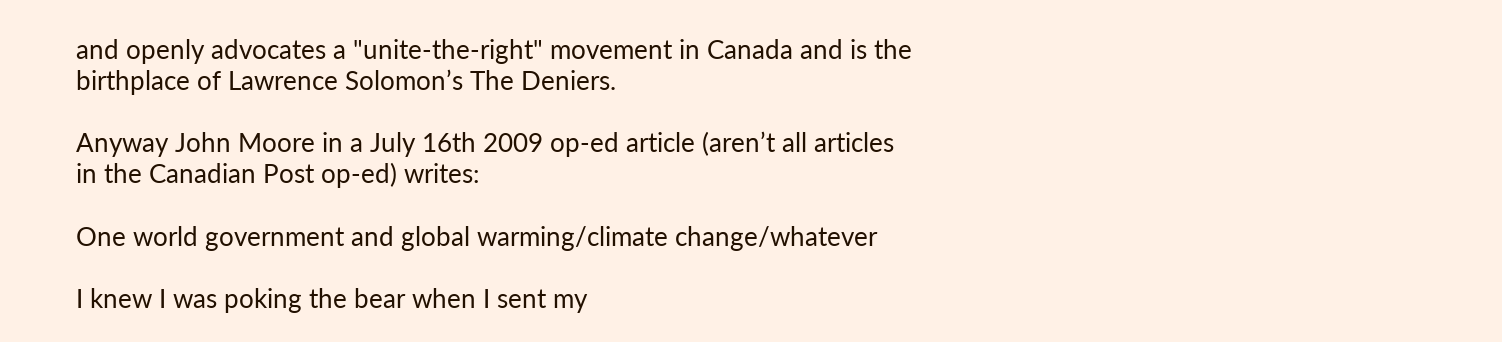and openly advocates a "unite-the-right" movement in Canada and is the birthplace of Lawrence Solomon’s The Deniers.

Anyway John Moore in a July 16th 2009 op-ed article (aren’t all articles in the Canadian Post op-ed) writes:

One world government and global warming/climate change/whatever

I knew I was poking the bear when I sent my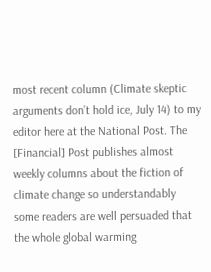most recent column (Climate skeptic arguments don’t hold ice, July 14) to my editor here at the National Post. The [Financial] Post publishes almost weekly columns about the fiction of climate change so understandably some readers are well persuaded that the whole global warming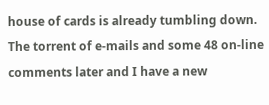house of cards is already tumbling down. The torrent of e-mails and some 48 on-line comments later and I have a new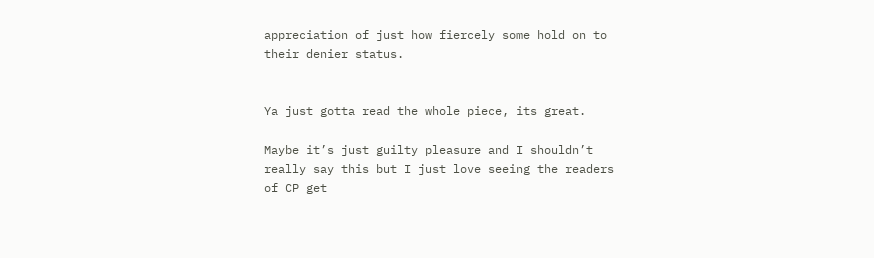appreciation of just how fiercely some hold on to their denier status.


Ya just gotta read the whole piece, its great.

Maybe it’s just guilty pleasure and I shouldn’t really say this but I just love seeing the readers of CP get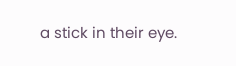a stick in their eye.